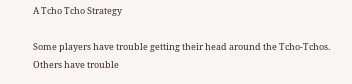A Tcho Tcho Strategy

Some players have trouble getting their head around the Tcho-Tchos. Others have trouble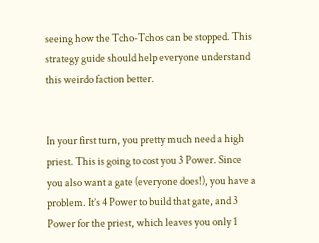seeing how the Tcho-Tchos can be stopped. This strategy guide should help everyone understand this weirdo faction better.


In your first turn, you pretty much need a high priest. This is going to cost you 3 Power. Since you also want a gate (everyone does!), you have a problem. It’s 4 Power to build that gate, and 3 Power for the priest, which leaves you only 1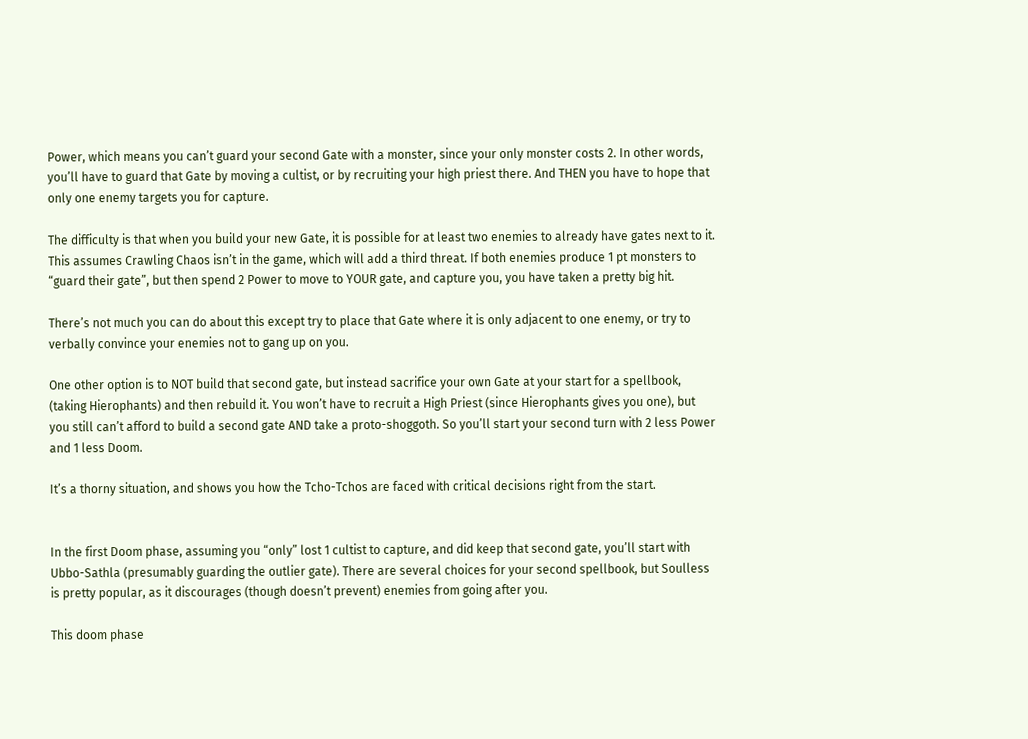Power, which means you can’t guard your second Gate with a monster, since your only monster costs 2. In other words, you’ll have to guard that Gate by moving a cultist, or by recruiting your high priest there. And THEN you have to hope that only one enemy targets you for capture.

The difficulty is that when you build your new Gate, it is possible for at least two enemies to already have gates next to it. This assumes Crawling Chaos isn’t in the game, which will add a third threat. If both enemies produce 1 pt monsters to “guard their gate”, but then spend 2 Power to move to YOUR gate, and capture you, you have taken a pretty big hit.

There’s not much you can do about this except try to place that Gate where it is only adjacent to one enemy, or try to verbally convince your enemies not to gang up on you.

One other option is to NOT build that second gate, but instead sacrifice your own Gate at your start for a spellbook, (taking Hierophants) and then rebuild it. You won’t have to recruit a High Priest (since Hierophants gives you one), but you still can’t afford to build a second gate AND take a proto-shoggoth. So you’ll start your second turn with 2 less Power and 1 less Doom.

It’s a thorny situation, and shows you how the Tcho-Tchos are faced with critical decisions right from the start.


In the first Doom phase, assuming you “only” lost 1 cultist to capture, and did keep that second gate, you’ll start with Ubbo-Sathla (presumably guarding the outlier gate). There are several choices for your second spellbook, but Soulless is pretty popular, as it discourages (though doesn’t prevent) enemies from going after you.

This doom phase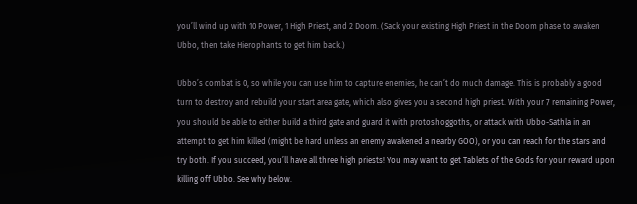you’ll wind up with 10 Power, 1 High Priest, and 2 Doom. (Sack your existing High Priest in the Doom phase to awaken Ubbo, then take Hierophants to get him back.)

Ubbo’s combat is 0, so while you can use him to capture enemies, he can’t do much damage. This is probably a good turn to destroy and rebuild your start area gate, which also gives you a second high priest. With your 7 remaining Power, you should be able to either build a third gate and guard it with protoshoggoths, or attack with Ubbo-Sathla in an attempt to get him killed (might be hard unless an enemy awakened a nearby GOO), or you can reach for the stars and try both. If you succeed, you’ll have all three high priests! You may want to get Tablets of the Gods for your reward upon killing off Ubbo. See why below.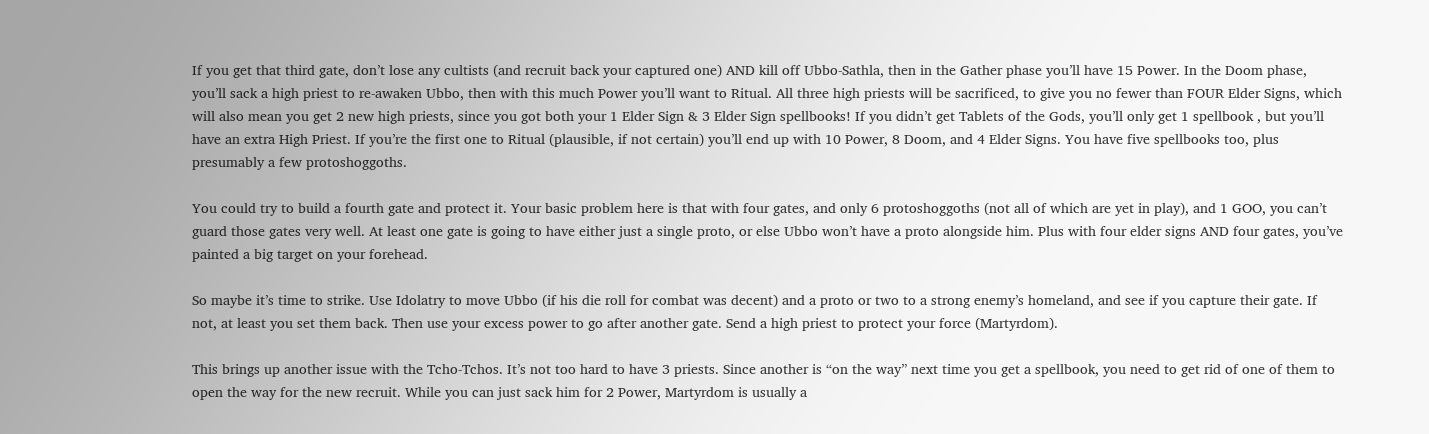If you get that third gate, don’t lose any cultists (and recruit back your captured one) AND kill off Ubbo-Sathla, then in the Gather phase you’ll have 15 Power. In the Doom phase, you’ll sack a high priest to re-awaken Ubbo, then with this much Power you’ll want to Ritual. All three high priests will be sacrificed, to give you no fewer than FOUR Elder Signs, which will also mean you get 2 new high priests, since you got both your 1 Elder Sign & 3 Elder Sign spellbooks! If you didn’t get Tablets of the Gods, you’ll only get 1 spellbook , but you’ll have an extra High Priest. If you’re the first one to Ritual (plausible, if not certain) you’ll end up with 10 Power, 8 Doom, and 4 Elder Signs. You have five spellbooks too, plus presumably a few protoshoggoths.

You could try to build a fourth gate and protect it. Your basic problem here is that with four gates, and only 6 protoshoggoths (not all of which are yet in play), and 1 GOO, you can’t guard those gates very well. At least one gate is going to have either just a single proto, or else Ubbo won’t have a proto alongside him. Plus with four elder signs AND four gates, you’ve painted a big target on your forehead.

So maybe it’s time to strike. Use Idolatry to move Ubbo (if his die roll for combat was decent) and a proto or two to a strong enemy’s homeland, and see if you capture their gate. If not, at least you set them back. Then use your excess power to go after another gate. Send a high priest to protect your force (Martyrdom).

This brings up another issue with the Tcho-Tchos. It’s not too hard to have 3 priests. Since another is “on the way” next time you get a spellbook, you need to get rid of one of them to open the way for the new recruit. While you can just sack him for 2 Power, Martyrdom is usually a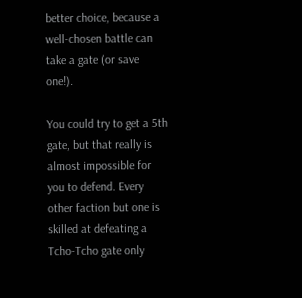better choice, because a well-chosen battle can take a gate (or save one!).

You could try to get a 5th gate, but that really is almost impossible for you to defend. Every other faction but one is skilled at defeating a Tcho-Tcho gate only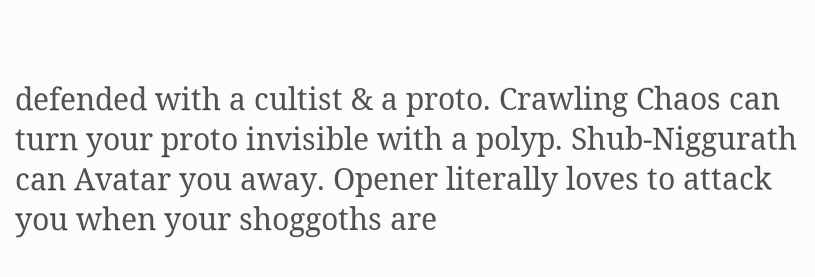defended with a cultist & a proto. Crawling Chaos can turn your proto invisible with a polyp. Shub-Niggurath can Avatar you away. Opener literally loves to attack you when your shoggoths are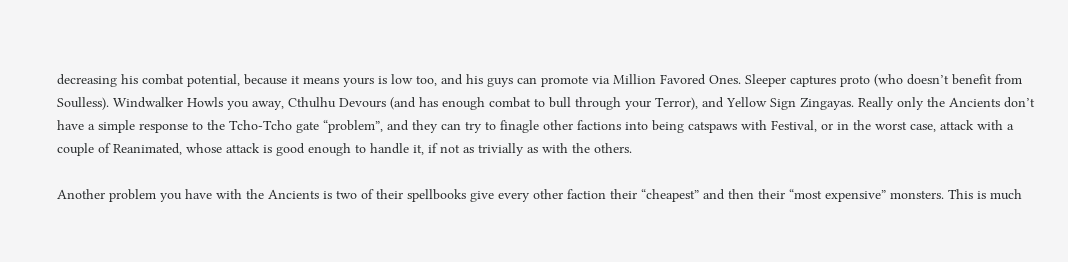decreasing his combat potential, because it means yours is low too, and his guys can promote via Million Favored Ones. Sleeper captures proto (who doesn’t benefit from Soulless). Windwalker Howls you away, Cthulhu Devours (and has enough combat to bull through your Terror), and Yellow Sign Zingayas. Really only the Ancients don’t have a simple response to the Tcho-Tcho gate “problem”, and they can try to finagle other factions into being catspaws with Festival, or in the worst case, attack with a couple of Reanimated, whose attack is good enough to handle it, if not as trivially as with the others.

Another problem you have with the Ancients is two of their spellbooks give every other faction their “cheapest” and then their “most expensive” monsters. This is much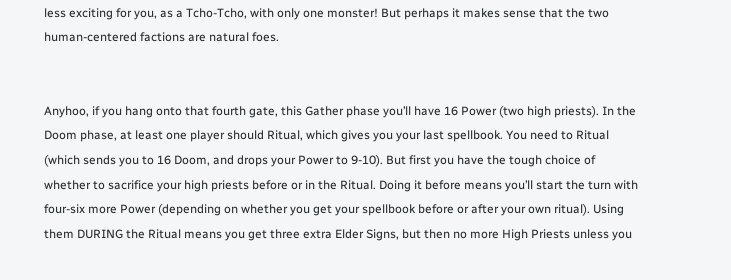less exciting for you, as a Tcho-Tcho, with only one monster! But perhaps it makes sense that the two human-centered factions are natural foes.


Anyhoo, if you hang onto that fourth gate, this Gather phase you’ll have 16 Power (two high priests). In the Doom phase, at least one player should Ritual, which gives you your last spellbook. You need to Ritual (which sends you to 16 Doom, and drops your Power to 9-10). But first you have the tough choice of whether to sacrifice your high priests before or in the Ritual. Doing it before means you’ll start the turn with four-six more Power (depending on whether you get your spellbook before or after your own ritual). Using them DURING the Ritual means you get three extra Elder Signs, but then no more High Priests unless you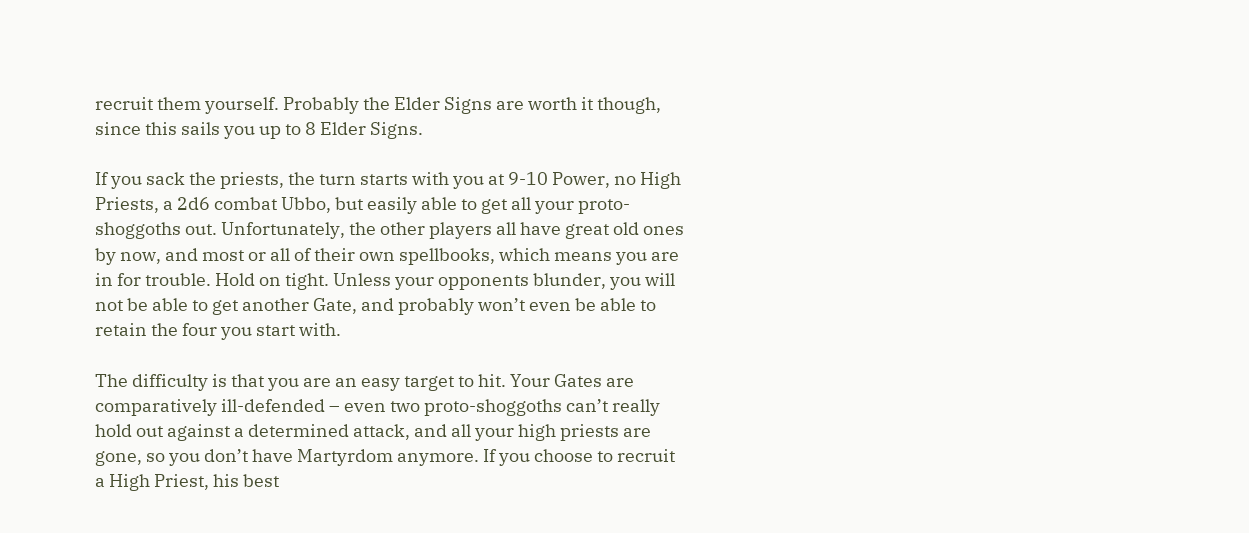recruit them yourself. Probably the Elder Signs are worth it though, since this sails you up to 8 Elder Signs.

If you sack the priests, the turn starts with you at 9-10 Power, no High Priests, a 2d6 combat Ubbo, but easily able to get all your proto-shoggoths out. Unfortunately, the other players all have great old ones by now, and most or all of their own spellbooks, which means you are in for trouble. Hold on tight. Unless your opponents blunder, you will not be able to get another Gate, and probably won’t even be able to retain the four you start with.

The difficulty is that you are an easy target to hit. Your Gates are comparatively ill-defended – even two proto-shoggoths can’t really hold out against a determined attack, and all your high priests are gone, so you don’t have Martyrdom anymore. If you choose to recruit a High Priest, his best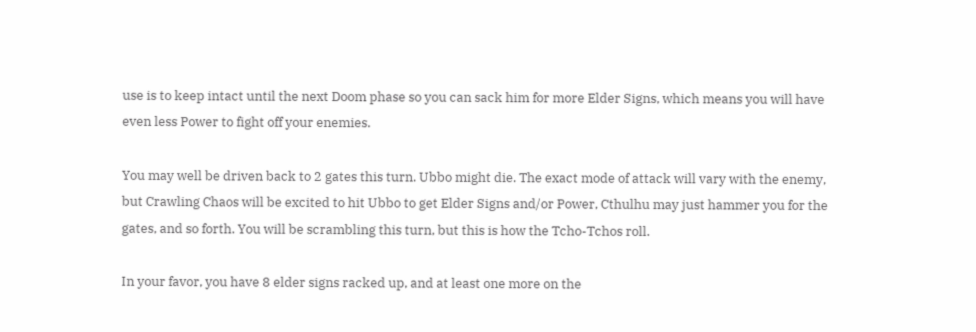use is to keep intact until the next Doom phase so you can sack him for more Elder Signs, which means you will have even less Power to fight off your enemies.

You may well be driven back to 2 gates this turn. Ubbo might die. The exact mode of attack will vary with the enemy, but Crawling Chaos will be excited to hit Ubbo to get Elder Signs and/or Power, Cthulhu may just hammer you for the gates, and so forth. You will be scrambling this turn, but this is how the Tcho-Tchos roll.

In your favor, you have 8 elder signs racked up, and at least one more on the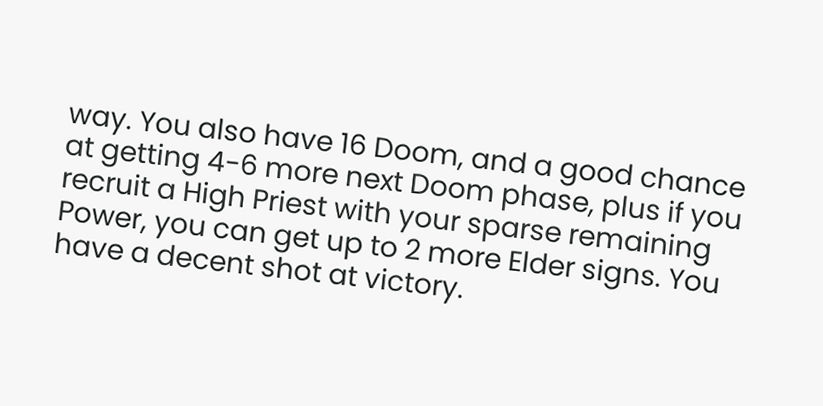way. You also have 16 Doom, and a good chance at getting 4-6 more next Doom phase, plus if you recruit a High Priest with your sparse remaining Power, you can get up to 2 more Elder signs. You have a decent shot at victory.